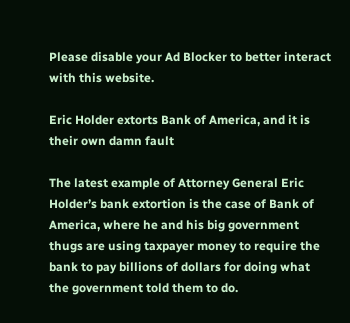Please disable your Ad Blocker to better interact with this website.

Eric Holder extorts Bank of America, and it is their own damn fault

The latest example of Attorney General Eric Holder’s bank extortion is the case of Bank of America, where he and his big government thugs are using taxpayer money to require the bank to pay billions of dollars for doing what the government told them to do.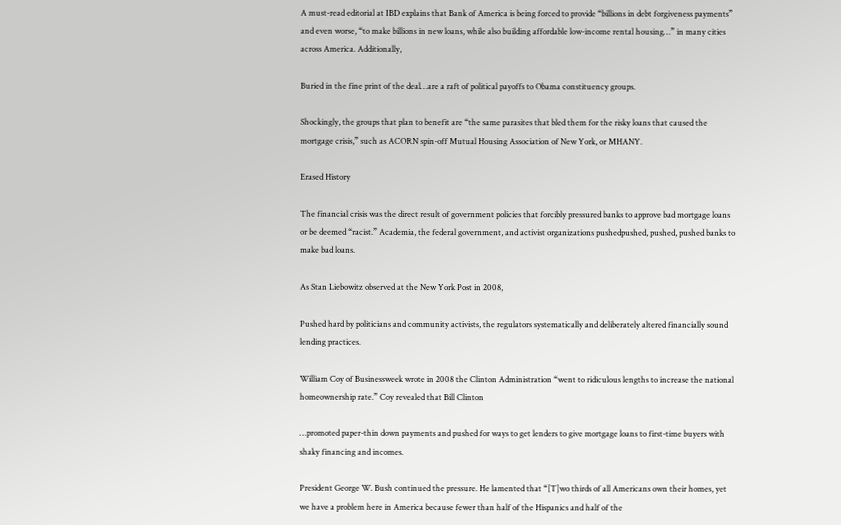A must-read editorial at IBD explains that Bank of America is being forced to provide “billions in debt forgiveness payments” and even worse, “to make billions in new loans, while also building affordable low-income rental housing…” in many cities across America. Additionally,

Buried in the fine print of the deal…are a raft of political payoffs to Obama constituency groups.

Shockingly, the groups that plan to benefit are “the same parasites that bled them for the risky loans that caused the mortgage crisis,” such as ACORN spin-off Mutual Housing Association of New York, or MHANY.

Erased History

The financial crisis was the direct result of government policies that forcibly pressured banks to approve bad mortgage loans or be deemed “racist.” Academia, the federal government, and activist organizations pushedpushed, pushed, pushed banks to make bad loans.

As Stan Liebowitz observed at the New York Post in 2008,

Pushed hard by politicians and community activists, the regulators systematically and deliberately altered financially sound lending practices.

William Coy of Businessweek wrote in 2008 the Clinton Administration “went to ridiculous lengths to increase the national homeownership rate.” Coy revealed that Bill Clinton

…promoted paper-thin down payments and pushed for ways to get lenders to give mortgage loans to first-time buyers with shaky financing and incomes.

President George W. Bush continued the pressure. He lamented that “[T]wo thirds of all Americans own their homes, yet we have a problem here in America because fewer than half of the Hispanics and half of the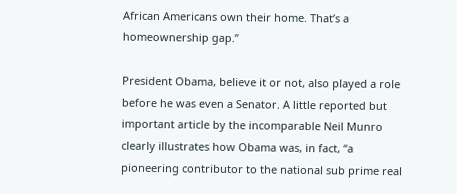African Americans own their home. That’s a homeownership gap.”

President Obama, believe it or not, also played a role before he was even a Senator. A little reported but important article by the incomparable Neil Munro clearly illustrates how Obama was, in fact, “a pioneering contributor to the national sub prime real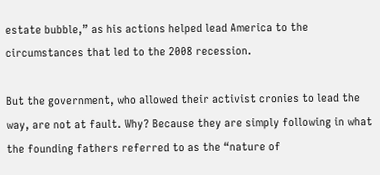estate bubble,” as his actions helped lead America to the circumstances that led to the 2008 recession.

But the government, who allowed their activist cronies to lead the way, are not at fault. Why? Because they are simply following in what the founding fathers referred to as the “nature of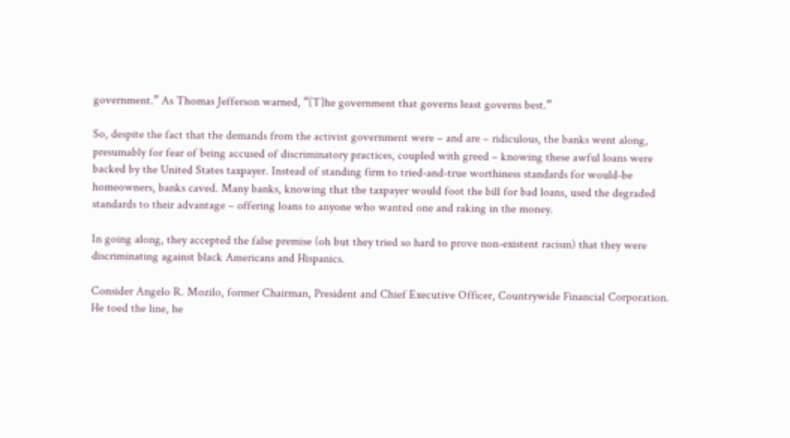government.” As Thomas Jefferson warned, “[T]he government that governs least governs best.”

So, despite the fact that the demands from the activist government were – and are – ridiculous, the banks went along, presumably for fear of being accused of discriminatory practices, coupled with greed – knowing these awful loans were backed by the United States taxpayer. Instead of standing firm to tried-and-true worthiness standards for would-be homeowners, banks caved. Many banks, knowing that the taxpayer would foot the bill for bad loans, used the degraded standards to their advantage – offering loans to anyone who wanted one and raking in the money.

In going along, they accepted the false premise (oh but they tried so hard to prove non-existent racism) that they were discriminating against black Americans and Hispanics.

Consider Angelo R. Mozilo, former Chairman, President and Chief Executive Officer, Countrywide Financial Corporation. He toed the line, he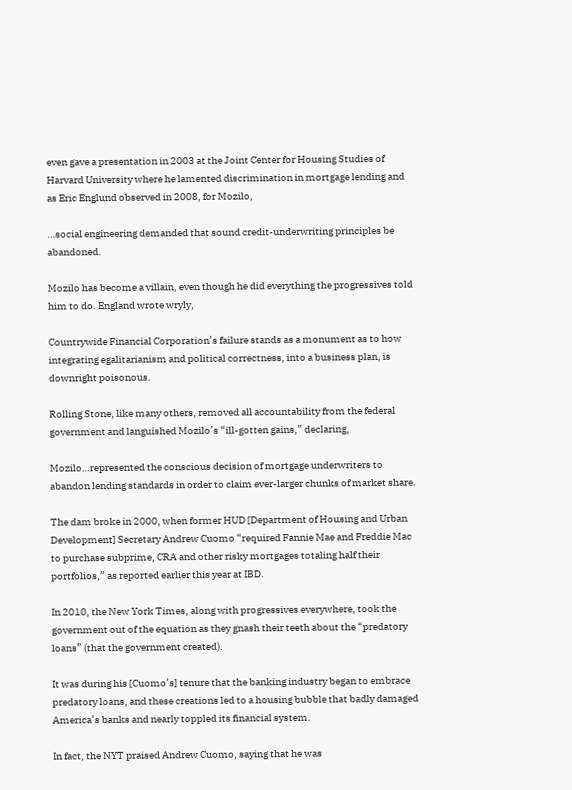even gave a presentation in 2003 at the Joint Center for Housing Studies of Harvard University where he lamented discrimination in mortgage lending and as Eric Englund observed in 2008, for Mozilo,

…social engineering demanded that sound credit-underwriting principles be abandoned.

Mozilo has become a villain, even though he did everything the progressives told him to do. England wrote wryly,

Countrywide Financial Corporation’s failure stands as a monument as to how integrating egalitarianism and political correctness, into a business plan, is downright poisonous.

Rolling Stone, like many others, removed all accountability from the federal government and languished Mozilo’s “ill-gotten gains,” declaring,

Mozilo…represented the conscious decision of mortgage underwriters to abandon lending standards in order to claim ever-larger chunks of market share.

The dam broke in 2000, when former HUD [Department of Housing and Urban Development] Secretary Andrew Cuomo “required Fannie Mae and Freddie Mac to purchase subprime, CRA and other risky mortgages totaling half their portfolios,” as reported earlier this year at IBD.

In 2010, the New York Times, along with progressives everywhere, took the government out of the equation as they gnash their teeth about the “predatory loans” (that the government created).

It was during his [Cuomo’s] tenure that the banking industry began to embrace predatory loans, and these creations led to a housing bubble that badly damaged America’s banks and nearly toppled its financial system.

In fact, the NYT praised Andrew Cuomo, saying that he was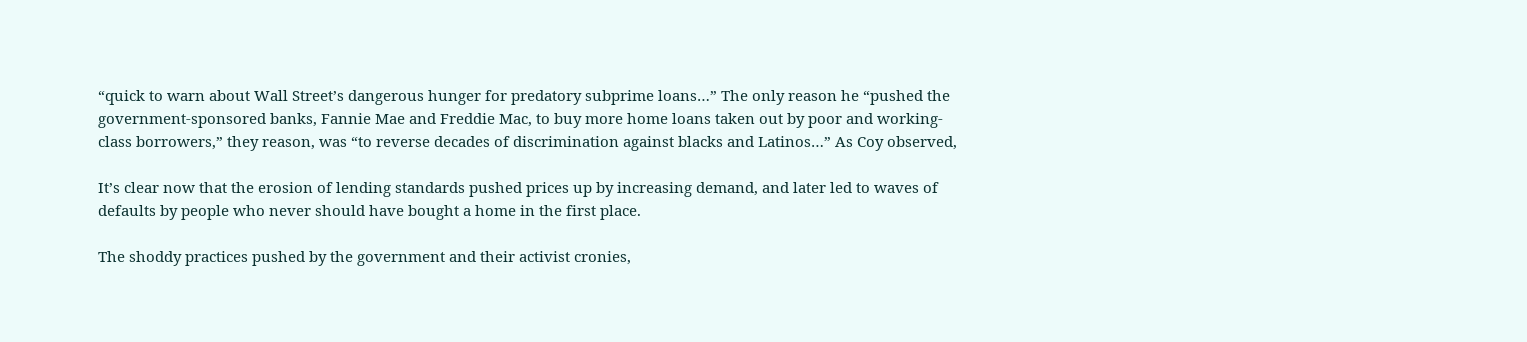“quick to warn about Wall Street’s dangerous hunger for predatory subprime loans…” The only reason he “pushed the government-sponsored banks, Fannie Mae and Freddie Mac, to buy more home loans taken out by poor and working-class borrowers,” they reason, was “to reverse decades of discrimination against blacks and Latinos…” As Coy observed,

It’s clear now that the erosion of lending standards pushed prices up by increasing demand, and later led to waves of defaults by people who never should have bought a home in the first place.

The shoddy practices pushed by the government and their activist cronies,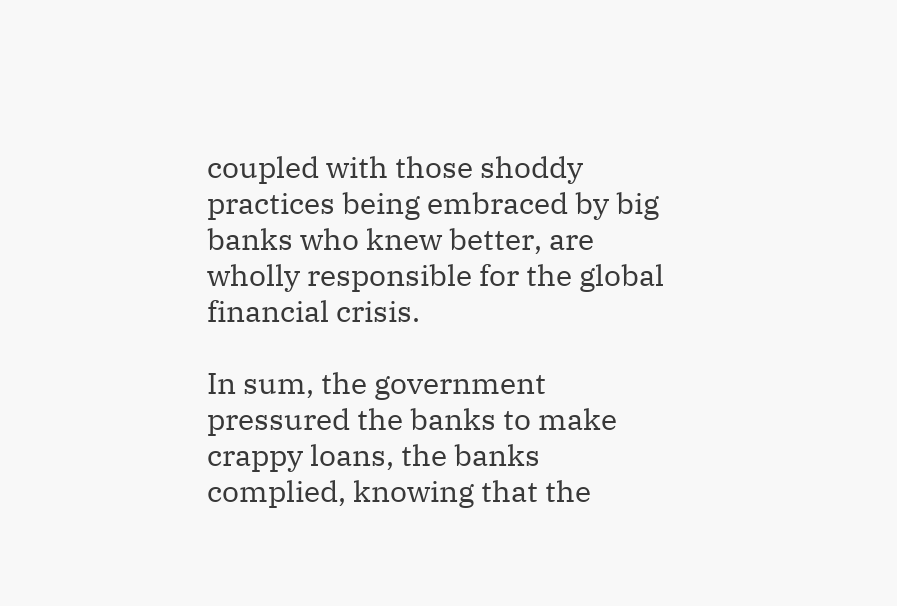coupled with those shoddy practices being embraced by big banks who knew better, are wholly responsible for the global financial crisis.

In sum, the government pressured the banks to make crappy loans, the banks complied, knowing that the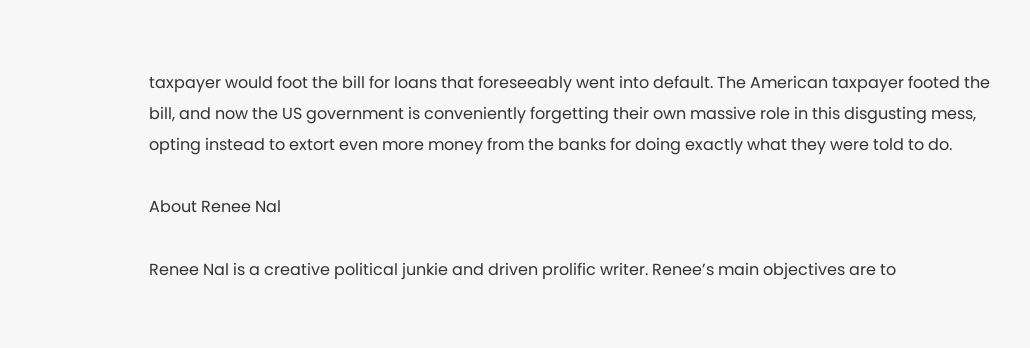taxpayer would foot the bill for loans that foreseeably went into default. The American taxpayer footed the bill, and now the US government is conveniently forgetting their own massive role in this disgusting mess, opting instead to extort even more money from the banks for doing exactly what they were told to do.

About Renee Nal

Renee Nal is a creative political junkie and driven prolific writer. Renee’s main objectives are to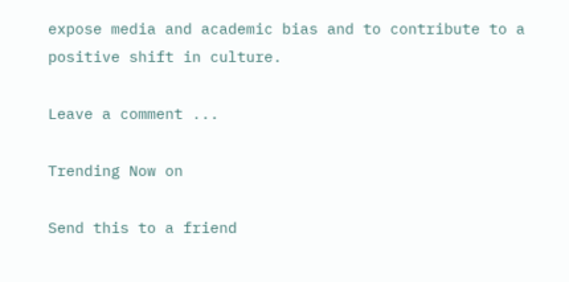expose media and academic bias and to contribute to a positive shift in culture.

Leave a comment ...

Trending Now on

Send this to a friend